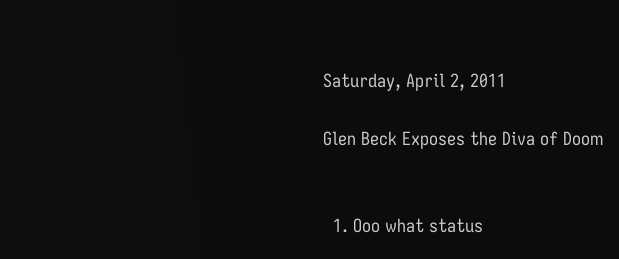Saturday, April 2, 2011

Glen Beck Exposes the Diva of Doom


  1. Ooo what status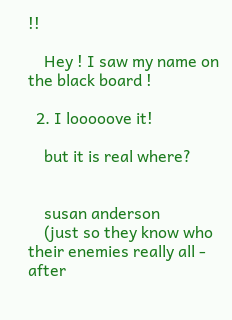!!

    Hey ! I saw my name on the black board !

  2. I looooove it!

    but it is real where?


    susan anderson
    (just so they know who their enemies really all - after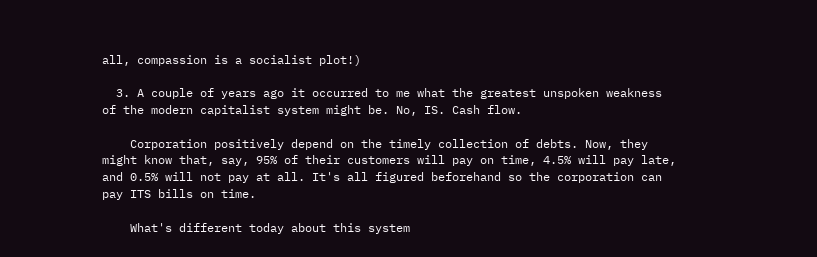all, compassion is a socialist plot!)

  3. A couple of years ago it occurred to me what the greatest unspoken weakness of the modern capitalist system might be. No, IS. Cash flow.

    Corporation positively depend on the timely collection of debts. Now, they might know that, say, 95% of their customers will pay on time, 4.5% will pay late, and 0.5% will not pay at all. It's all figured beforehand so the corporation can pay ITS bills on time.

    What's different today about this system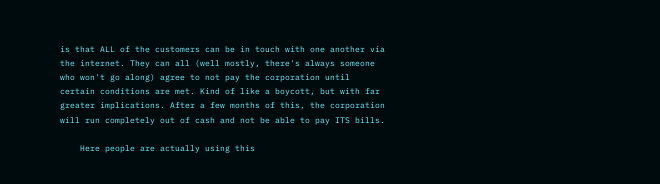is that ALL of the customers can be in touch with one another via the internet. They can all (well mostly, there's always someone who won't go along) agree to not pay the corporation until certain conditions are met. Kind of like a boycott, but with far greater implications. After a few months of this, the corporation will run completely out of cash and not be able to pay ITS bills.

    Here people are actually using this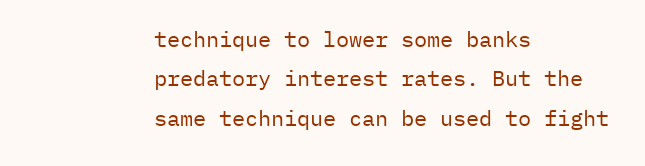technique to lower some banks predatory interest rates. But the same technique can be used to fight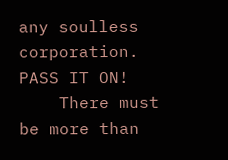any soulless corporation. PASS IT ON!
    There must be more than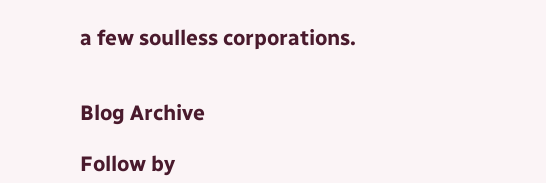a few soulless corporations.


Blog Archive

Follow by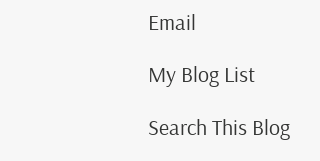Email

My Blog List

Search This Blog